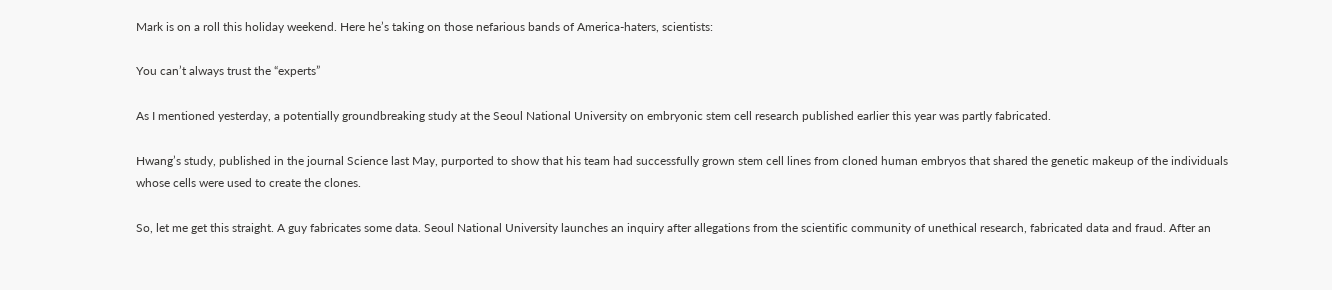Mark is on a roll this holiday weekend. Here he’s taking on those nefarious bands of America-haters, scientists:

You can’t always trust the “experts”

As I mentioned yesterday, a potentially groundbreaking study at the Seoul National University on embryonic stem cell research published earlier this year was partly fabricated.

Hwang’s study, published in the journal Science last May, purported to show that his team had successfully grown stem cell lines from cloned human embryos that shared the genetic makeup of the individuals whose cells were used to create the clones.

So, let me get this straight. A guy fabricates some data. Seoul National University launches an inquiry after allegations from the scientific community of unethical research, fabricated data and fraud. After an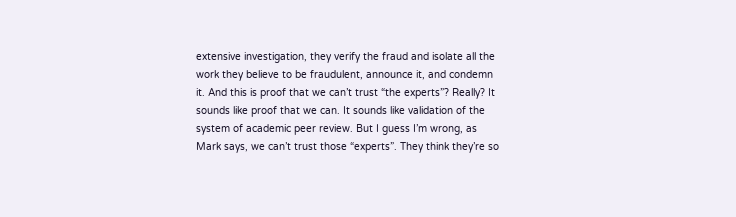extensive investigation, they verify the fraud and isolate all the work they believe to be fraudulent, announce it, and condemn it. And this is proof that we can’t trust “the experts”? Really? It sounds like proof that we can. It sounds like validation of the system of academic peer review. But I guess I’m wrong, as Mark says, we can’t trust those “experts”. They think they’re so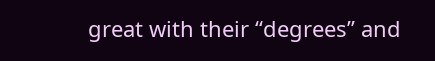great with their “degrees” and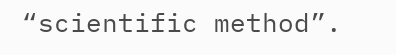“scientific method”.